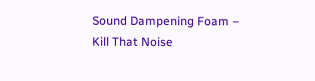Sound Dampening Foam – Kill That Noise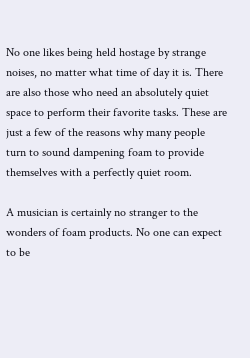No one likes being held hostage by strange noises, no matter what time of day it is. There are also those who need an absolutely quiet space to perform their favorite tasks. These are just a few of the reasons why many people turn to sound dampening foam to provide themselves with a perfectly quiet room.

A musician is certainly no stranger to the wonders of foam products. No one can expect to be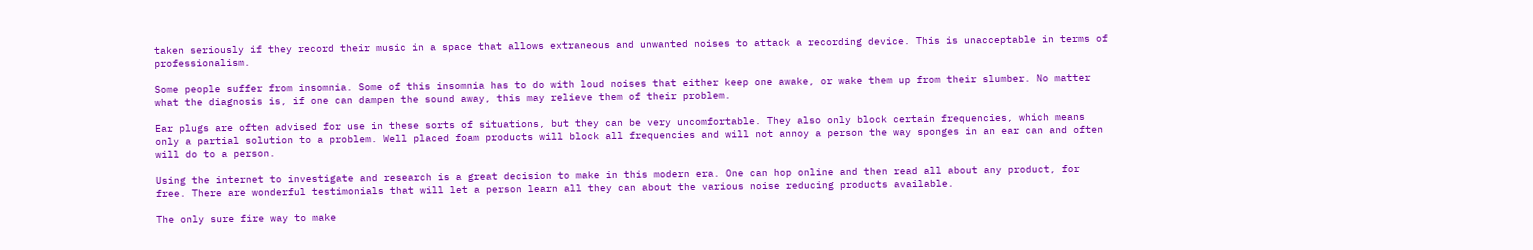taken seriously if they record their music in a space that allows extraneous and unwanted noises to attack a recording device. This is unacceptable in terms of professionalism.

Some people suffer from insomnia. Some of this insomnia has to do with loud noises that either keep one awake, or wake them up from their slumber. No matter what the diagnosis is, if one can dampen the sound away, this may relieve them of their problem.

Ear plugs are often advised for use in these sorts of situations, but they can be very uncomfortable. They also only block certain frequencies, which means only a partial solution to a problem. Well placed foam products will block all frequencies and will not annoy a person the way sponges in an ear can and often will do to a person.

Using the internet to investigate and research is a great decision to make in this modern era. One can hop online and then read all about any product, for free. There are wonderful testimonials that will let a person learn all they can about the various noise reducing products available.

The only sure fire way to make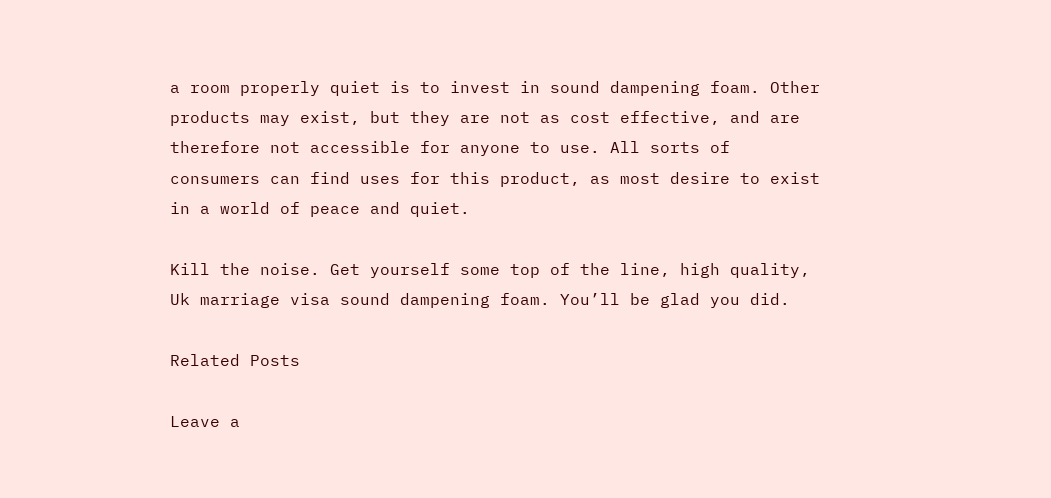a room properly quiet is to invest in sound dampening foam. Other products may exist, but they are not as cost effective, and are therefore not accessible for anyone to use. All sorts of consumers can find uses for this product, as most desire to exist in a world of peace and quiet.

Kill the noise. Get yourself some top of the line, high quality, Uk marriage visa sound dampening foam. You’ll be glad you did.

Related Posts

Leave a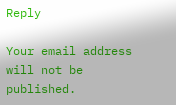Reply

Your email address will not be published.